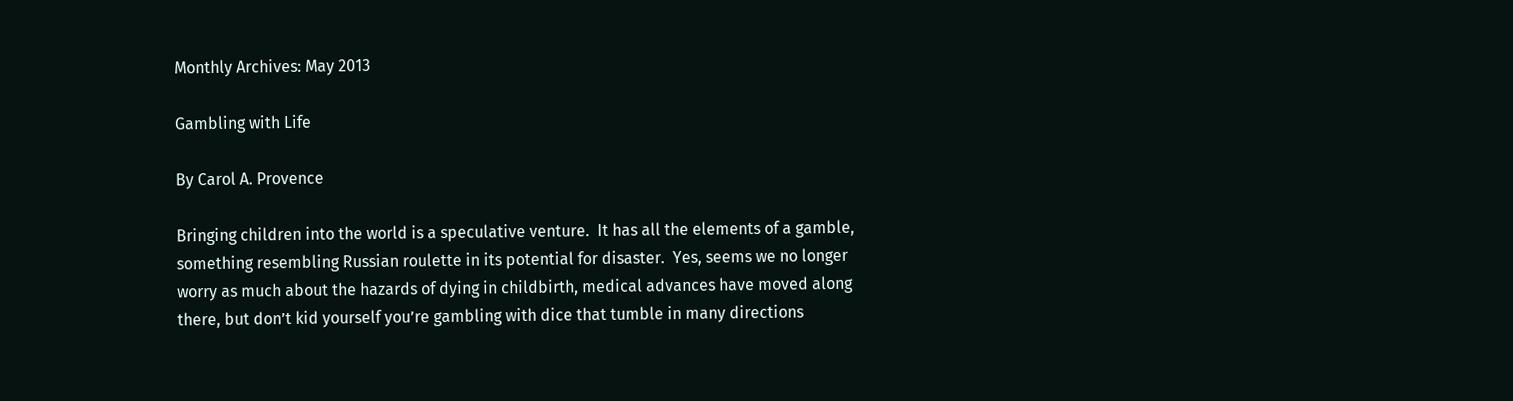Monthly Archives: May 2013

Gambling with Life

By Carol A. Provence

Bringing children into the world is a speculative venture.  It has all the elements of a gamble, something resembling Russian roulette in its potential for disaster.  Yes, seems we no longer worry as much about the hazards of dying in childbirth, medical advances have moved along there, but don’t kid yourself you’re gambling with dice that tumble in many directions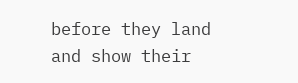before they land and show their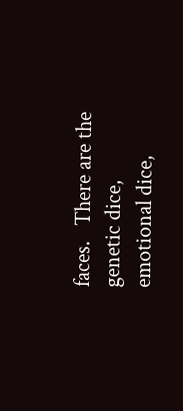faces.   There are the genetic dice, emotional dice,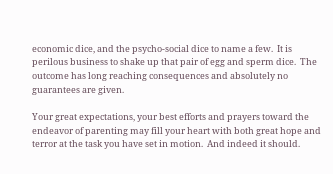economic dice, and the psycho-social dice to name a few.  It is perilous business to shake up that pair of egg and sperm dice.  The outcome has long reaching consequences and absolutely no guarantees are given.

Your great expectations, your best efforts and prayers toward the endeavor of parenting may fill your heart with both great hope and terror at the task you have set in motion.  And indeed it should.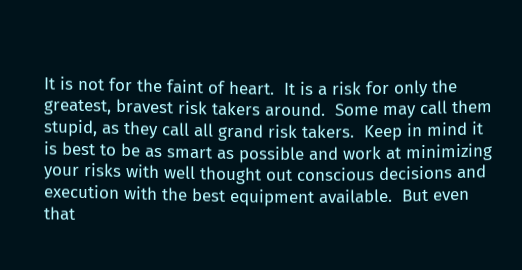It is not for the faint of heart.  It is a risk for only the greatest, bravest risk takers around.  Some may call them stupid, as they call all grand risk takers.  Keep in mind it is best to be as smart as possible and work at minimizing your risks with well thought out conscious decisions and execution with the best equipment available.  But even that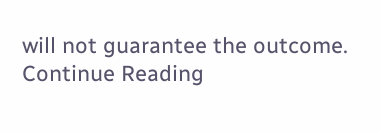will not guarantee the outcome. Continue Reading